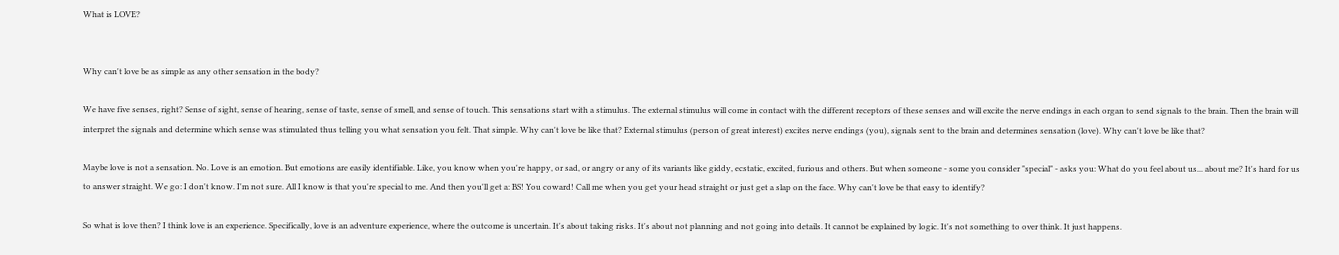What is LOVE?


Why can't love be as simple as any other sensation in the body?

We have five senses, right? Sense of sight, sense of hearing, sense of taste, sense of smell, and sense of touch. This sensations start with a stimulus. The external stimulus will come in contact with the different receptors of these senses and will excite the nerve endings in each organ to send signals to the brain. Then the brain will interpret the signals and determine which sense was stimulated thus telling you what sensation you felt. That simple. Why can't love be like that? External stimulus (person of great interest) excites nerve endings (you), signals sent to the brain and determines sensation (love). Why can't love be like that?

Maybe love is not a sensation. No. Love is an emotion. But emotions are easily identifiable. Like, you know when you're happy, or sad, or angry or any of its variants like giddy, ecstatic, excited, furious and others. But when someone - some you consider "special" - asks you: What do you feel about us... about me? It's hard for us to answer straight. We go: I don't know. I'm not sure. All I know is that you're special to me. And then you'll get a: BS! You coward! Call me when you get your head straight or just get a slap on the face. Why can't love be that easy to identify?

So what is love then? I think love is an experience. Specifically, love is an adventure experience, where the outcome is uncertain. It's about taking risks. It's about not planning and not going into details. It cannot be explained by logic. It's not something to over think. It just happens.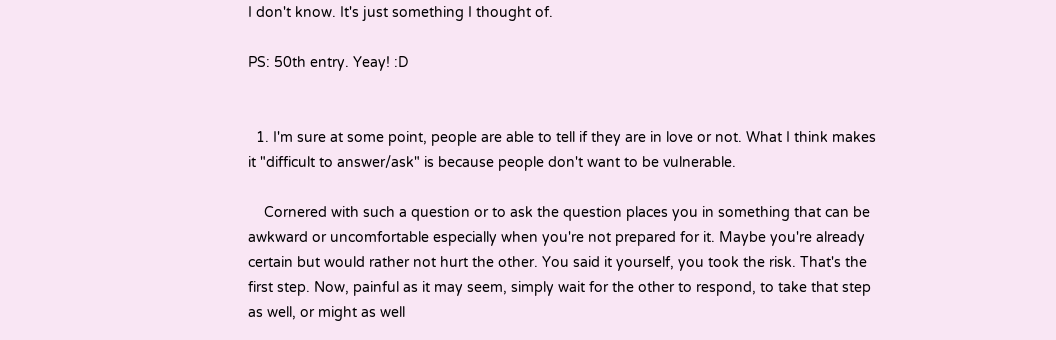I don't know. It's just something I thought of.

PS: 50th entry. Yeay! :D


  1. I'm sure at some point, people are able to tell if they are in love or not. What I think makes it "difficult to answer/ask" is because people don't want to be vulnerable.

    Cornered with such a question or to ask the question places you in something that can be awkward or uncomfortable especially when you're not prepared for it. Maybe you're already certain but would rather not hurt the other. You said it yourself, you took the risk. That's the first step. Now, painful as it may seem, simply wait for the other to respond, to take that step as well, or might as well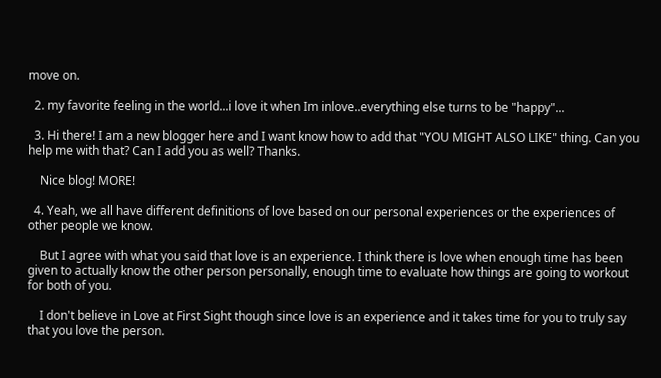move on.

  2. my favorite feeling in the world...i love it when Im inlove..everything else turns to be "happy"...

  3. Hi there! I am a new blogger here and I want know how to add that "YOU MIGHT ALSO LIKE" thing. Can you help me with that? Can I add you as well? Thanks.

    Nice blog! MORE!

  4. Yeah, we all have different definitions of love based on our personal experiences or the experiences of other people we know.

    But I agree with what you said that love is an experience. I think there is love when enough time has been given to actually know the other person personally, enough time to evaluate how things are going to workout for both of you.

    I don't believe in Love at First Sight though since love is an experience and it takes time for you to truly say that you love the person.